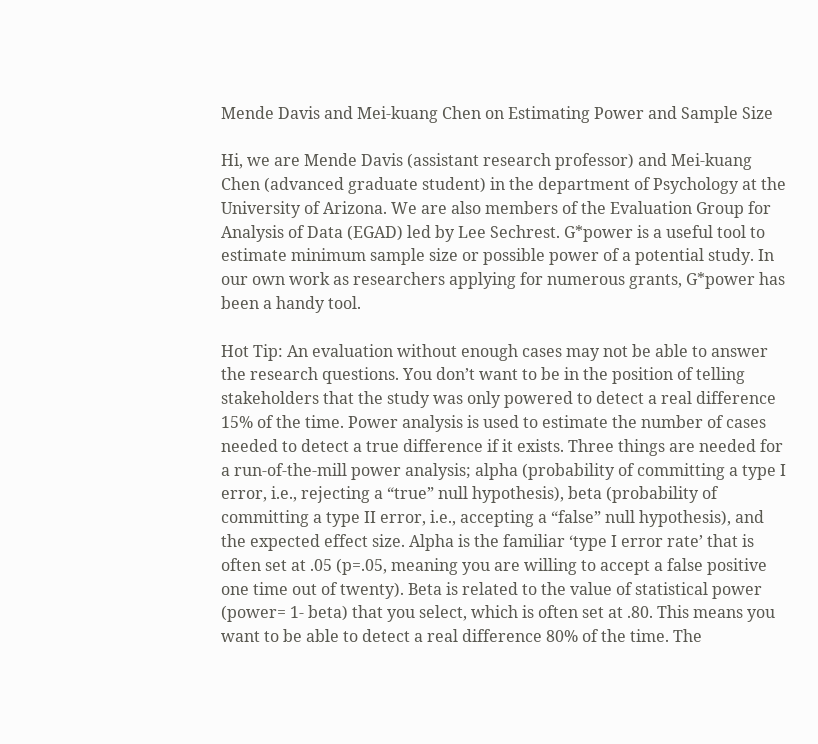Mende Davis and Mei-kuang Chen on Estimating Power and Sample Size

Hi, we are Mende Davis (assistant research professor) and Mei-kuang Chen (advanced graduate student) in the department of Psychology at the University of Arizona. We are also members of the Evaluation Group for Analysis of Data (EGAD) led by Lee Sechrest. G*power is a useful tool to estimate minimum sample size or possible power of a potential study. In our own work as researchers applying for numerous grants, G*power has been a handy tool.

Hot Tip: An evaluation without enough cases may not be able to answer the research questions. You don’t want to be in the position of telling stakeholders that the study was only powered to detect a real difference 15% of the time. Power analysis is used to estimate the number of cases needed to detect a true difference if it exists. Three things are needed for a run-of-the-mill power analysis; alpha (probability of committing a type I error, i.e., rejecting a “true” null hypothesis), beta (probability of committing a type II error, i.e., accepting a “false” null hypothesis), and the expected effect size. Alpha is the familiar ‘type I error rate’ that is often set at .05 (p=.05, meaning you are willing to accept a false positive one time out of twenty). Beta is related to the value of statistical power (power= 1- beta) that you select, which is often set at .80. This means you want to be able to detect a real difference 80% of the time. The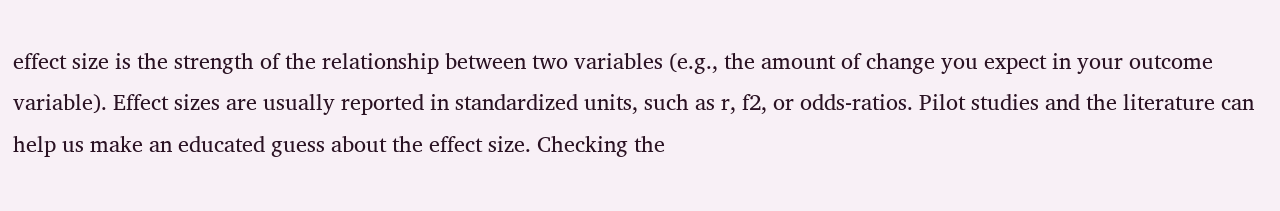effect size is the strength of the relationship between two variables (e.g., the amount of change you expect in your outcome variable). Effect sizes are usually reported in standardized units, such as r, f2, or odds-ratios. Pilot studies and the literature can help us make an educated guess about the effect size. Checking the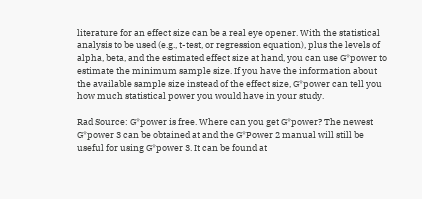literature for an effect size can be a real eye opener. With the statistical analysis to be used (e.g., t-test, or regression equation), plus the levels of alpha, beta, and the estimated effect size at hand, you can use G*power to estimate the minimum sample size. If you have the information about the available sample size instead of the effect size, G*power can tell you how much statistical power you would have in your study.

Rad Source: G*power is free. Where can you get G*power? The newest G*power 3 can be obtained at and the G*Power 2 manual will still be useful for using G*power 3. It can be found at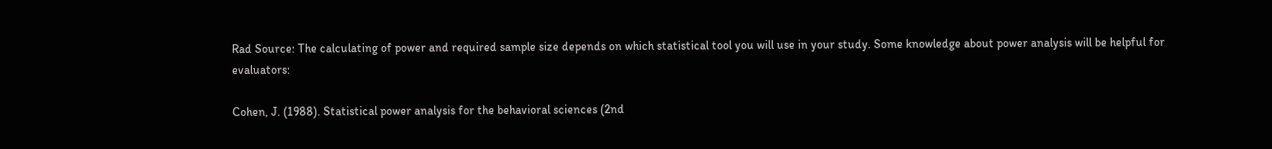Rad Source: The calculating of power and required sample size depends on which statistical tool you will use in your study. Some knowledge about power analysis will be helpful for evaluators:

Cohen, J. (1988). Statistical power analysis for the behavioral sciences (2nd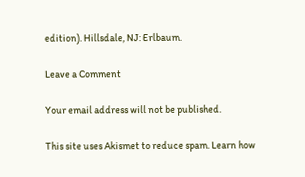edition). Hillsdale, NJ: Erlbaum.

Leave a Comment

Your email address will not be published.

This site uses Akismet to reduce spam. Learn how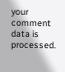your comment data is processed.